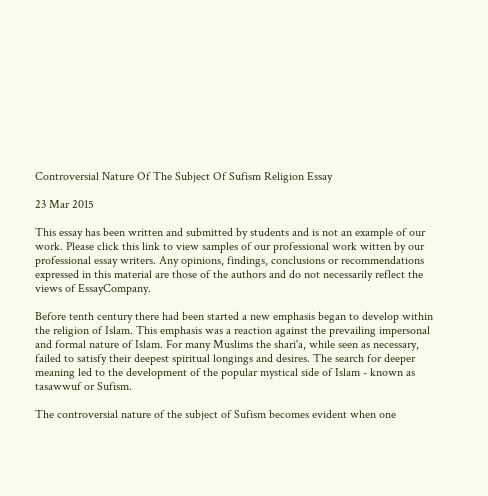Controversial Nature Of The Subject Of Sufism Religion Essay

23 Mar 2015

This essay has been written and submitted by students and is not an example of our work. Please click this link to view samples of our professional work witten by our professional essay writers. Any opinions, findings, conclusions or recommendations expressed in this material are those of the authors and do not necessarily reflect the views of EssayCompany.

Before tenth century there had been started a new emphasis began to develop within the religion of Islam. This emphasis was a reaction against the prevailing impersonal and formal nature of Islam. For many Muslims the shari'a, while seen as necessary, failed to satisfy their deepest spiritual longings and desires. The search for deeper meaning led to the development of the popular mystical side of Islam - known as tasawwuf or Sufism.

The controversial nature of the subject of Sufism becomes evident when one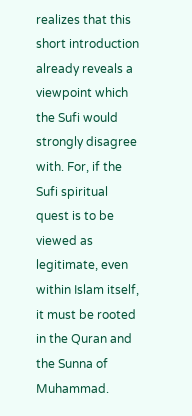realizes that this short introduction already reveals a viewpoint which the Sufi would strongly disagree with. For, if the Sufi spiritual quest is to be viewed as legitimate, even within Islam itself, it must be rooted in the Quran and the Sunna of Muhammad.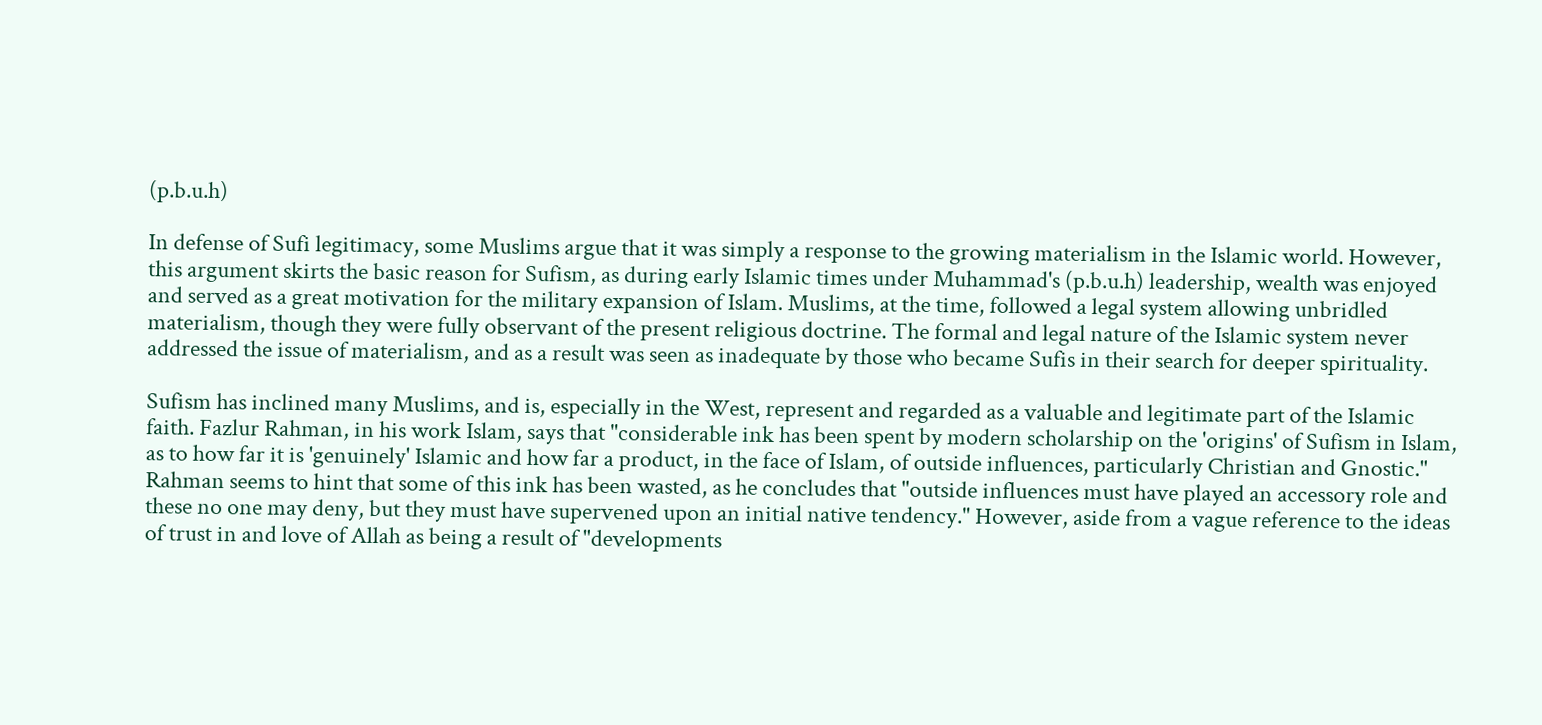(p.b.u.h)

In defense of Sufi legitimacy, some Muslims argue that it was simply a response to the growing materialism in the Islamic world. However, this argument skirts the basic reason for Sufism, as during early Islamic times under Muhammad's (p.b.u.h) leadership, wealth was enjoyed and served as a great motivation for the military expansion of Islam. Muslims, at the time, followed a legal system allowing unbridled materialism, though they were fully observant of the present religious doctrine. The formal and legal nature of the Islamic system never addressed the issue of materialism, and as a result was seen as inadequate by those who became Sufis in their search for deeper spirituality.

Sufism has inclined many Muslims, and is, especially in the West, represent and regarded as a valuable and legitimate part of the Islamic faith. Fazlur Rahman, in his work Islam, says that "considerable ink has been spent by modern scholarship on the 'origins' of Sufism in Islam, as to how far it is 'genuinely' Islamic and how far a product, in the face of Islam, of outside influences, particularly Christian and Gnostic." Rahman seems to hint that some of this ink has been wasted, as he concludes that "outside influences must have played an accessory role and these no one may deny, but they must have supervened upon an initial native tendency." However, aside from a vague reference to the ideas of trust in and love of Allah as being a result of "developments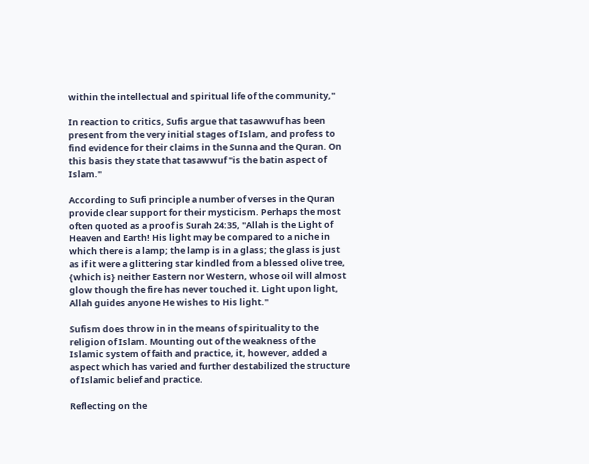within the intellectual and spiritual life of the community,"

In reaction to critics, Sufis argue that tasawwuf has been present from the very initial stages of Islam, and profess to find evidence for their claims in the Sunna and the Quran. On this basis they state that tasawwuf "is the batin aspect of Islam."

According to Sufi principle a number of verses in the Quran provide clear support for their mysticism. Perhaps the most often quoted as a proof is Surah 24:35, "Allah is the Light of Heaven and Earth! His light may be compared to a niche in which there is a lamp; the lamp is in a glass; the glass is just as if it were a glittering star kindled from a blessed olive tree, {which is} neither Eastern nor Western, whose oil will almost glow though the fire has never touched it. Light upon light, Allah guides anyone He wishes to His light."

Sufism does throw in in the means of spirituality to the religion of Islam. Mounting out of the weakness of the Islamic system of faith and practice, it, however, added a aspect which has varied and further destabilized the structure of Islamic belief and practice.

Reflecting on the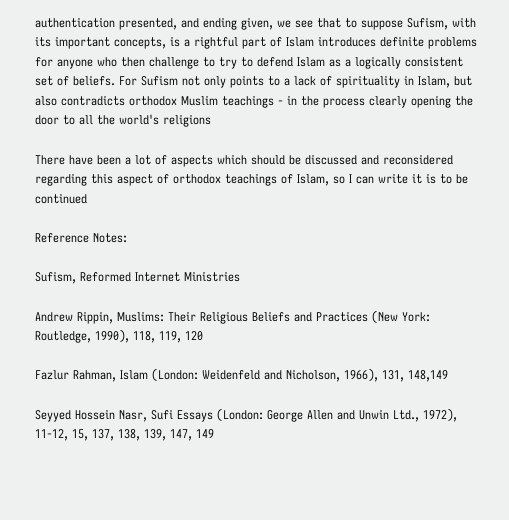authentication presented, and ending given, we see that to suppose Sufism, with its important concepts, is a rightful part of Islam introduces definite problems for anyone who then challenge to try to defend Islam as a logically consistent set of beliefs. For Sufism not only points to a lack of spirituality in Islam, but also contradicts orthodox Muslim teachings - in the process clearly opening the door to all the world's religions

There have been a lot of aspects which should be discussed and reconsidered regarding this aspect of orthodox teachings of Islam, so I can write it is to be continued

Reference Notes:

Sufism, Reformed Internet Ministries

Andrew Rippin, Muslims: Their Religious Beliefs and Practices (New York: Routledge, 1990), 118, 119, 120

Fazlur Rahman, Islam (London: Weidenfeld and Nicholson, 1966), 131, 148,149

Seyyed Hossein Nasr, Sufi Essays (London: George Allen and Unwin Ltd., 1972), 11-12, 15, 137, 138, 139, 147, 149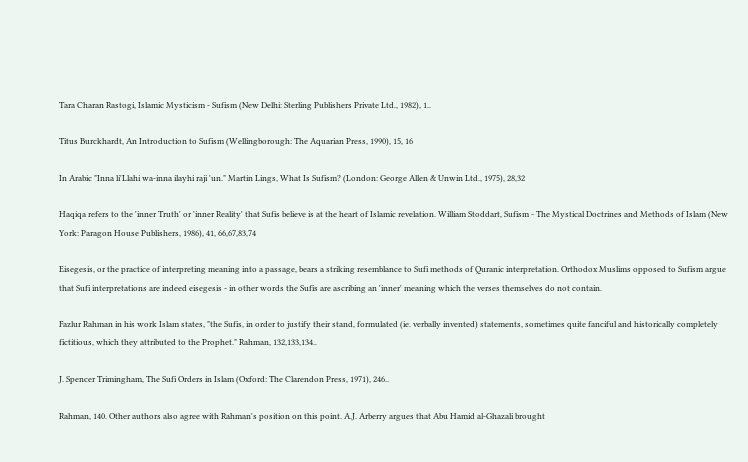Tara Charan Rastogi, Islamic Mysticism - Sufism (New Delhi: Sterling Publishers Private Ltd., 1982), 1..

Titus Burckhardt, An Introduction to Sufism (Wellingborough: The Aquarian Press, 1990), 15, 16

In Arabic "Inna li'Llahi wa-inna ilayhi raji 'un." Martin Lings, What Is Sufism? (London: George Allen & Unwin Ltd., 1975), 28,32

Haqiqa refers to the 'inner Truth' or 'inner Reality' that Sufis believe is at the heart of Islamic revelation. William Stoddart, Sufism - The Mystical Doctrines and Methods of Islam (New York: Paragon House Publishers, 1986), 41, 66,67,83,74

Eisegesis, or the practice of interpreting meaning into a passage, bears a striking resemblance to Sufi methods of Quranic interpretation. Orthodox Muslims opposed to Sufism argue that Sufi interpretations are indeed eisegesis - in other words the Sufis are ascribing an 'inner' meaning which the verses themselves do not contain.

Fazlur Rahman in his work Islam states, "the Sufis, in order to justify their stand, formulated (ie. verbally invented) statements, sometimes quite fanciful and historically completely fictitious, which they attributed to the Prophet." Rahman, 132,133,134..

J. Spencer Trimingham, The Sufi Orders in Islam (Oxford: The Clarendon Press, 1971), 246..

Rahman, 140. Other authors also agree with Rahman's position on this point. A.J. Arberry argues that Abu Hamid al-Ghazali brought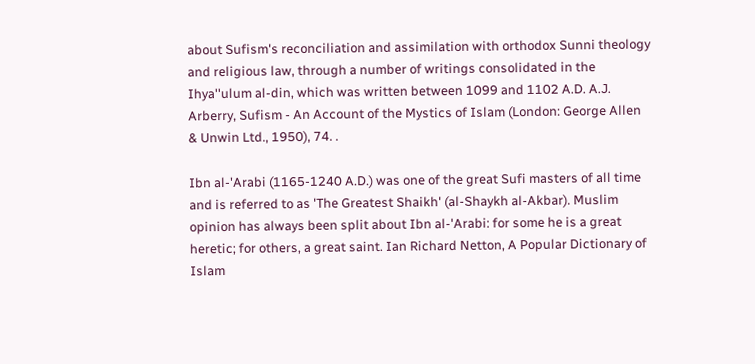about Sufism's reconciliation and assimilation with orthodox Sunni theology and religious law, through a number of writings consolidated in the Ihya''ulum al-din, which was written between 1099 and 1102 A.D. A.J. Arberry, Sufism - An Account of the Mystics of Islam (London: George Allen & Unwin Ltd., 1950), 74. .

Ibn al-'Arabi (1165-1240 A.D.) was one of the great Sufi masters of all time and is referred to as 'The Greatest Shaikh' (al-Shaykh al-Akbar). Muslim opinion has always been split about Ibn al-'Arabi: for some he is a great heretic; for others, a great saint. Ian Richard Netton, A Popular Dictionary of Islam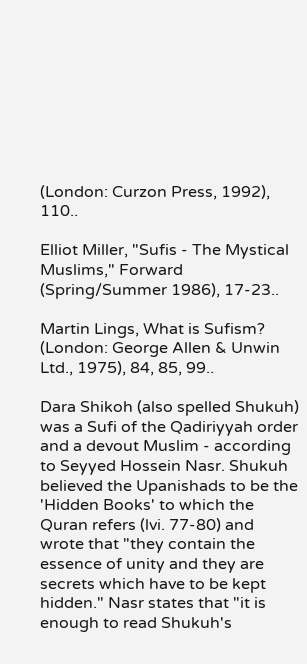(London: Curzon Press, 1992), 110..

Elliot Miller, "Sufis - The Mystical Muslims," Forward (Spring/Summer 1986), 17-23..

Martin Lings, What is Sufism? (London: George Allen & Unwin Ltd., 1975), 84, 85, 99..

Dara Shikoh (also spelled Shukuh) was a Sufi of the Qadiriyyah order and a devout Muslim - according to Seyyed Hossein Nasr. Shukuh believed the Upanishads to be the 'Hidden Books' to which the Quran refers (lvi. 77-80) and wrote that "they contain the essence of unity and they are secrets which have to be kept hidden." Nasr states that "it is enough to read Shukuh's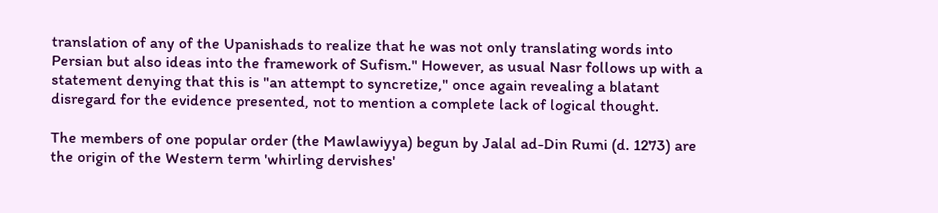translation of any of the Upanishads to realize that he was not only translating words into Persian but also ideas into the framework of Sufism." However, as usual Nasr follows up with a statement denying that this is "an attempt to syncretize," once again revealing a blatant disregard for the evidence presented, not to mention a complete lack of logical thought.

The members of one popular order (the Mawlawiyya) begun by Jalal ad-Din Rumi (d. 1273) are the origin of the Western term 'whirling dervishes'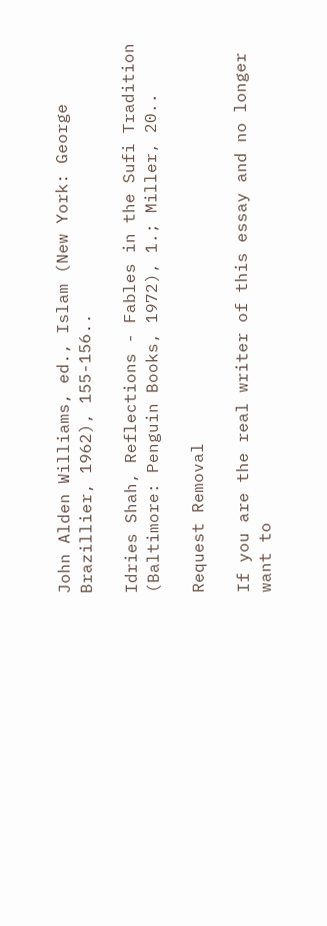John Alden Williams, ed., Islam (New York: George Brazillier, 1962), 155-156..

Idries Shah, Reflections - Fables in the Sufi Tradition (Baltimore: Penguin Books, 1972), 1.; Miller, 20..

Request Removal

If you are the real writer of this essay and no longer want to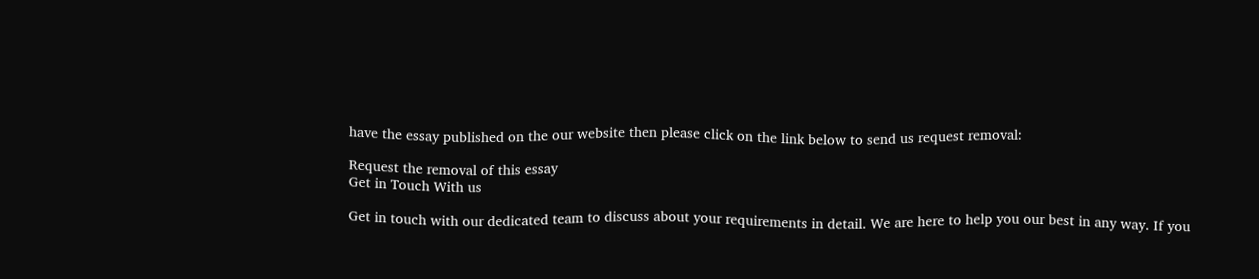have the essay published on the our website then please click on the link below to send us request removal:

Request the removal of this essay
Get in Touch With us

Get in touch with our dedicated team to discuss about your requirements in detail. We are here to help you our best in any way. If you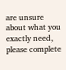are unsure about what you exactly need, please complete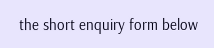the short enquiry form below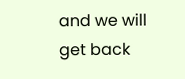and we will get back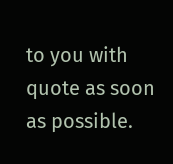to you with quote as soon as possible.